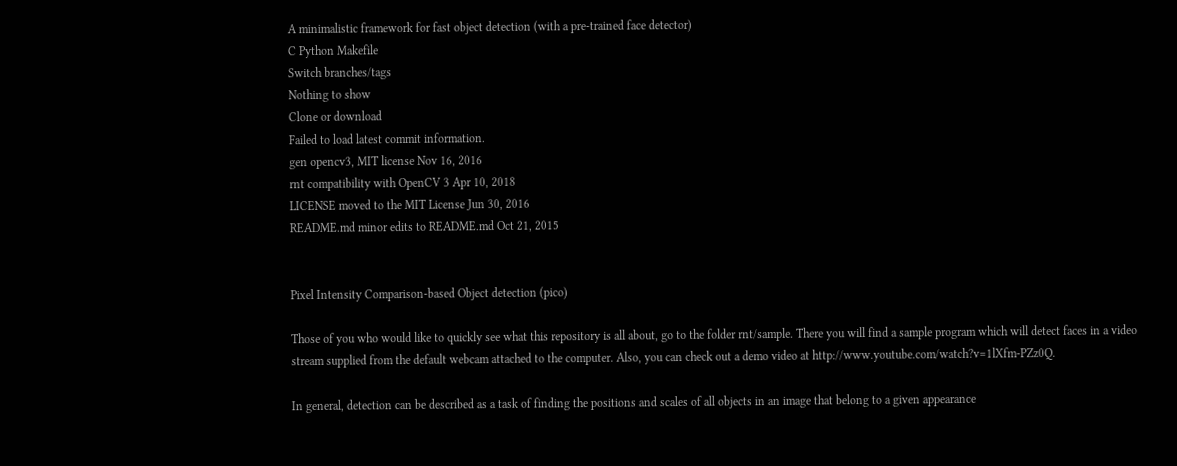A minimalistic framework for fast object detection (with a pre-trained face detector)
C Python Makefile
Switch branches/tags
Nothing to show
Clone or download
Failed to load latest commit information.
gen opencv3, MIT license Nov 16, 2016
rnt compatibility with OpenCV 3 Apr 10, 2018
LICENSE moved to the MIT License Jun 30, 2016
README.md minor edits to README.md Oct 21, 2015


Pixel Intensity Comparison-based Object detection (pico)

Those of you who would like to quickly see what this repository is all about, go to the folder rnt/sample. There you will find a sample program which will detect faces in a video stream supplied from the default webcam attached to the computer. Also, you can check out a demo video at http://www.youtube.com/watch?v=1lXfm-PZz0Q.

In general, detection can be described as a task of finding the positions and scales of all objects in an image that belong to a given appearance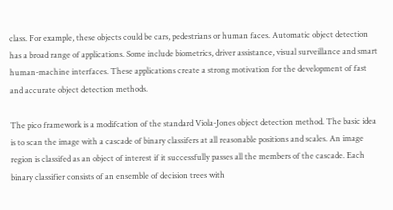class. For example, these objects could be cars, pedestrians or human faces. Automatic object detection has a broad range of applications. Some include biometrics, driver assistance, visual surveillance and smart human-machine interfaces. These applications create a strong motivation for the development of fast and accurate object detection methods.

The pico framework is a modifcation of the standard Viola-Jones object detection method. The basic idea is to scan the image with a cascade of binary classifers at all reasonable positions and scales. An image region is classifed as an object of interest if it successfully passes all the members of the cascade. Each binary classifier consists of an ensemble of decision trees with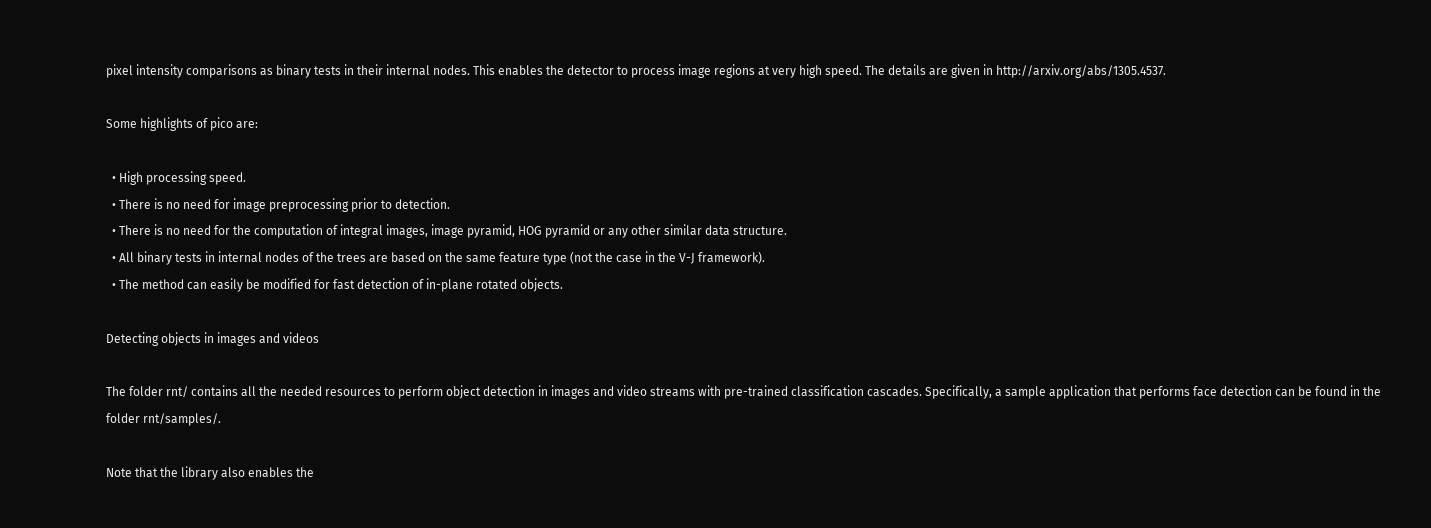pixel intensity comparisons as binary tests in their internal nodes. This enables the detector to process image regions at very high speed. The details are given in http://arxiv.org/abs/1305.4537.

Some highlights of pico are:

  • High processing speed.
  • There is no need for image preprocessing prior to detection.
  • There is no need for the computation of integral images, image pyramid, HOG pyramid or any other similar data structure.
  • All binary tests in internal nodes of the trees are based on the same feature type (not the case in the V-J framework).
  • The method can easily be modified for fast detection of in-plane rotated objects.

Detecting objects in images and videos

The folder rnt/ contains all the needed resources to perform object detection in images and video streams with pre-trained classification cascades. Specifically, a sample application that performs face detection can be found in the folder rnt/samples/.

Note that the library also enables the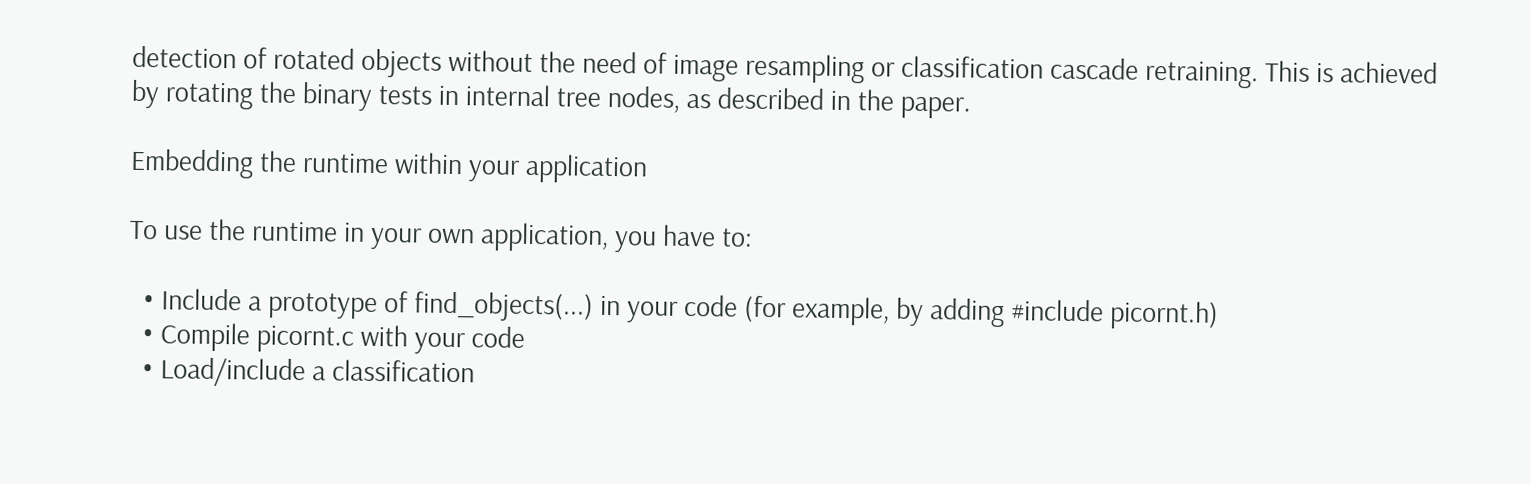detection of rotated objects without the need of image resampling or classification cascade retraining. This is achieved by rotating the binary tests in internal tree nodes, as described in the paper.

Embedding the runtime within your application

To use the runtime in your own application, you have to:

  • Include a prototype of find_objects(...) in your code (for example, by adding #include picornt.h)
  • Compile picornt.c with your code
  • Load/include a classification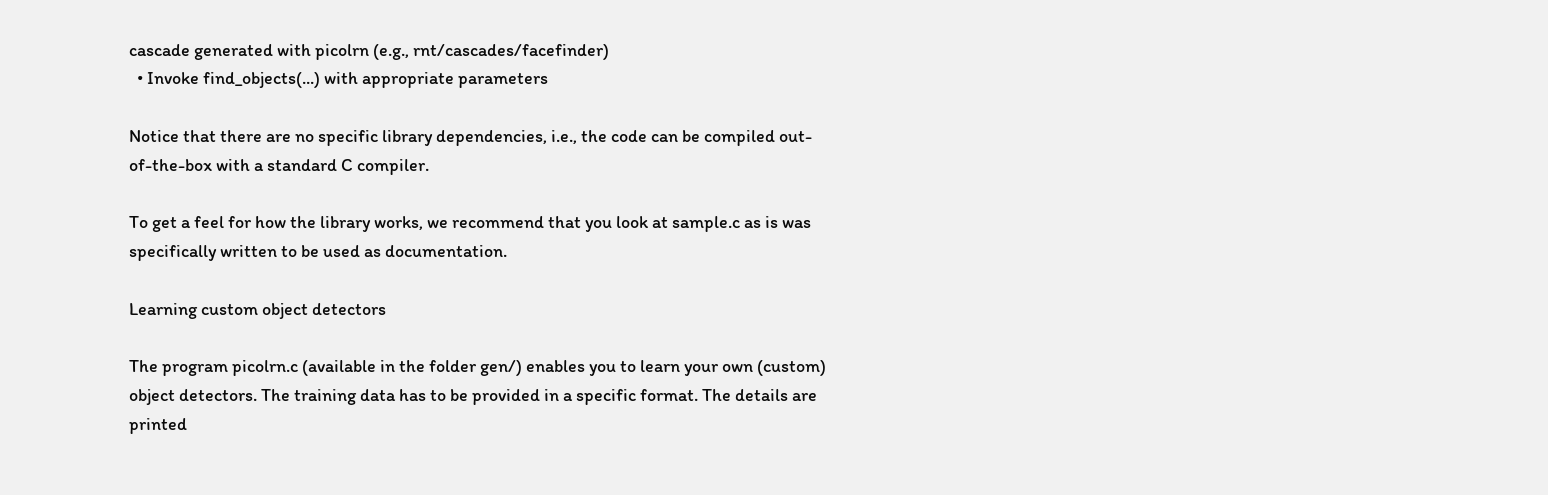cascade generated with picolrn (e.g., rnt/cascades/facefinder)
  • Invoke find_objects(...) with appropriate parameters

Notice that there are no specific library dependencies, i.e., the code can be compiled out-of-the-box with a standard C compiler.

To get a feel for how the library works, we recommend that you look at sample.c as is was specifically written to be used as documentation.

Learning custom object detectors

The program picolrn.c (available in the folder gen/) enables you to learn your own (custom) object detectors. The training data has to be provided in a specific format. The details are printed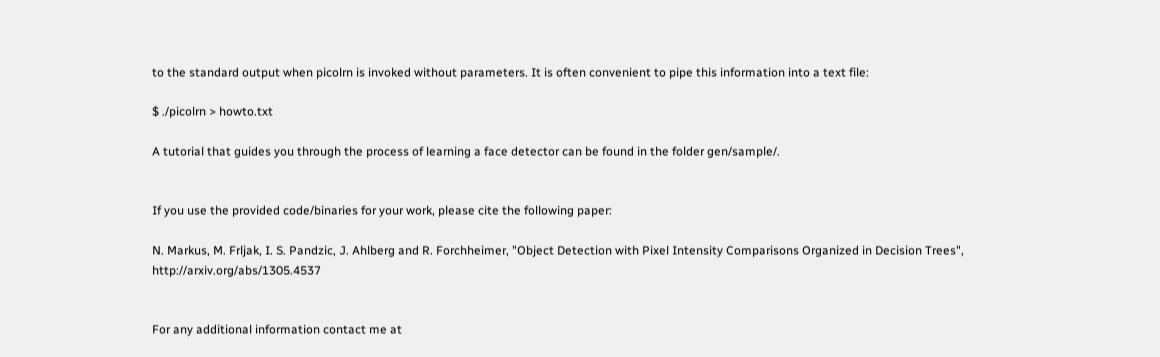to the standard output when picolrn is invoked without parameters. It is often convenient to pipe this information into a text file:

$ ./picolrn > howto.txt

A tutorial that guides you through the process of learning a face detector can be found in the folder gen/sample/.


If you use the provided code/binaries for your work, please cite the following paper:

N. Markus, M. Frljak, I. S. Pandzic, J. Ahlberg and R. Forchheimer, "Object Detection with Pixel Intensity Comparisons Organized in Decision Trees", http://arxiv.org/abs/1305.4537


For any additional information contact me at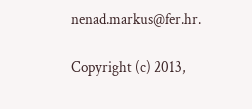nenad.markus@fer.hr.

Copyright (c) 2013,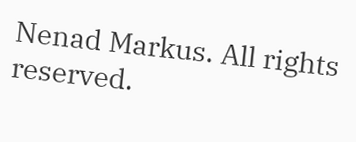Nenad Markus. All rights reserved.